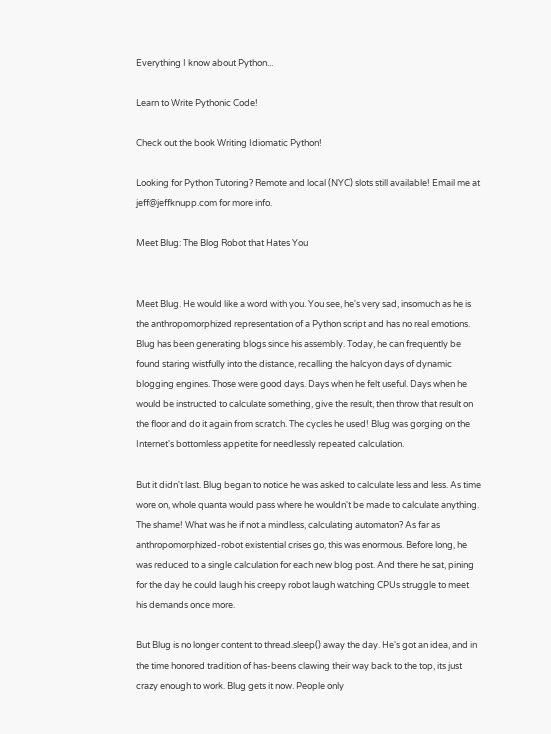Everything I know about Python...

Learn to Write Pythonic Code!

Check out the book Writing Idiomatic Python!

Looking for Python Tutoring? Remote and local (NYC) slots still available! Email me at jeff@jeffknupp.com for more info.

Meet Blug: The Blog Robot that Hates You


Meet Blug. He would like a word with you. You see, he's very sad, insomuch as he is the anthropomorphized representation of a Python script and has no real emotions. Blug has been generating blogs since his assembly. Today, he can frequently be found staring wistfully into the distance, recalling the halcyon days of dynamic blogging engines. Those were good days. Days when he felt useful. Days when he would be instructed to calculate something, give the result, then throw that result on the floor and do it again from scratch. The cycles he used! Blug was gorging on the Internet's bottomless appetite for needlessly repeated calculation.

But it didn't last. Blug began to notice he was asked to calculate less and less. As time wore on, whole quanta would pass where he wouldn't be made to calculate anything. The shame! What was he if not a mindless, calculating automaton? As far as anthropomorphized-robot existential crises go, this was enormous. Before long, he was reduced to a single calculation for each new blog post. And there he sat, pining for the day he could laugh his creepy robot laugh watching CPUs struggle to meet his demands once more.

But Blug is no longer content to thread.sleep() away the day. He's got an idea, and in the time honored tradition of has-beens clawing their way back to the top, its just crazy enough to work. Blug gets it now. People only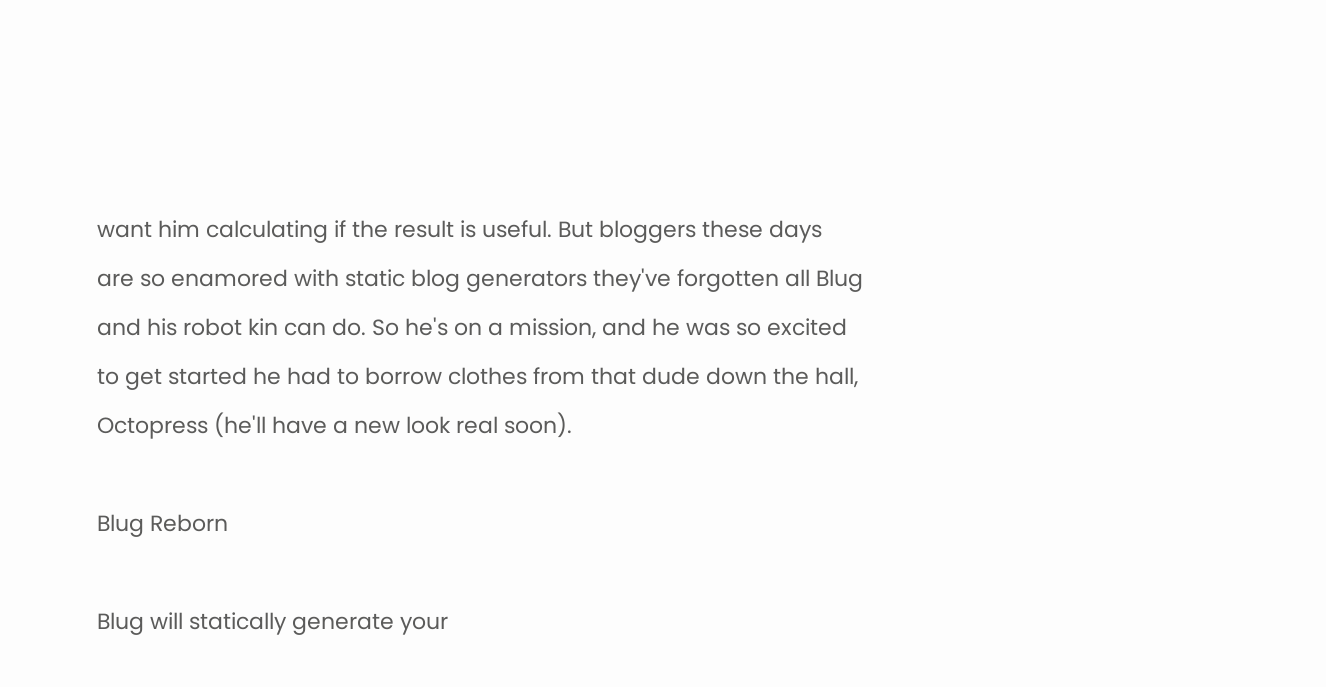want him calculating if the result is useful. But bloggers these days are so enamored with static blog generators they've forgotten all Blug and his robot kin can do. So he's on a mission, and he was so excited to get started he had to borrow clothes from that dude down the hall, Octopress (he'll have a new look real soon).

Blug Reborn

Blug will statically generate your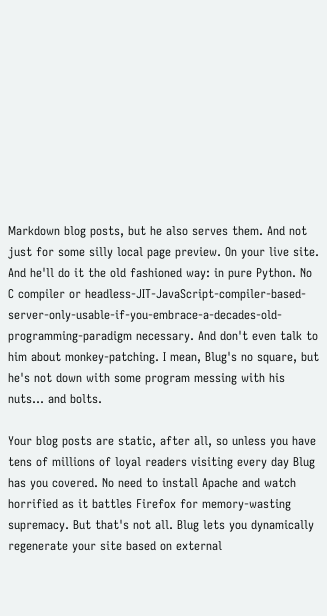Markdown blog posts, but he also serves them. And not just for some silly local page preview. On your live site. And he'll do it the old fashioned way: in pure Python. No C compiler or headless-JIT-JavaScript-compiler-based-server-only-usable-if-you-embrace-a-decades-old-programming-paradigm necessary. And don't even talk to him about monkey-patching. I mean, Blug's no square, but he's not down with some program messing with his nuts... and bolts.

Your blog posts are static, after all, so unless you have tens of millions of loyal readers visiting every day Blug has you covered. No need to install Apache and watch horrified as it battles Firefox for memory-wasting supremacy. But that's not all. Blug lets you dynamically regenerate your site based on external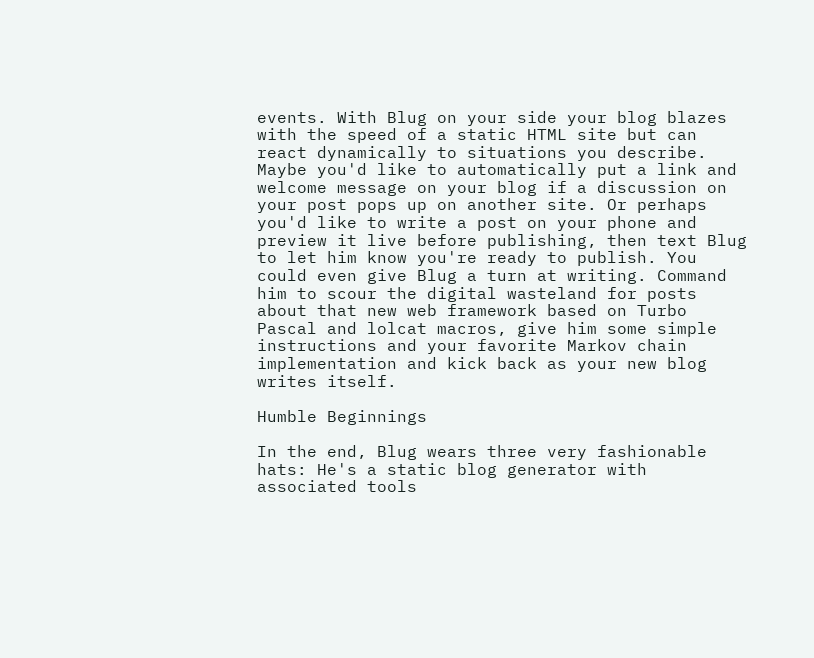events. With Blug on your side your blog blazes with the speed of a static HTML site but can react dynamically to situations you describe. Maybe you'd like to automatically put a link and welcome message on your blog if a discussion on your post pops up on another site. Or perhaps you'd like to write a post on your phone and preview it live before publishing, then text Blug to let him know you're ready to publish. You could even give Blug a turn at writing. Command him to scour the digital wasteland for posts about that new web framework based on Turbo Pascal and lolcat macros, give him some simple instructions and your favorite Markov chain implementation and kick back as your new blog writes itself.

Humble Beginnings

In the end, Blug wears three very fashionable hats: He's a static blog generator with associated tools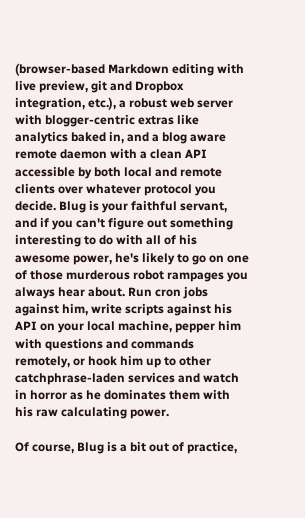(browser-based Markdown editing with live preview, git and Dropbox integration, etc.), a robust web server with blogger-centric extras like analytics baked in, and a blog aware remote daemon with a clean API accessible by both local and remote clients over whatever protocol you decide. Blug is your faithful servant, and if you can't figure out something interesting to do with all of his awesome power, he's likely to go on one of those murderous robot rampages you always hear about. Run cron jobs against him, write scripts against his API on your local machine, pepper him with questions and commands remotely, or hook him up to other catchphrase-laden services and watch in horror as he dominates them with his raw calculating power.

Of course, Blug is a bit out of practice,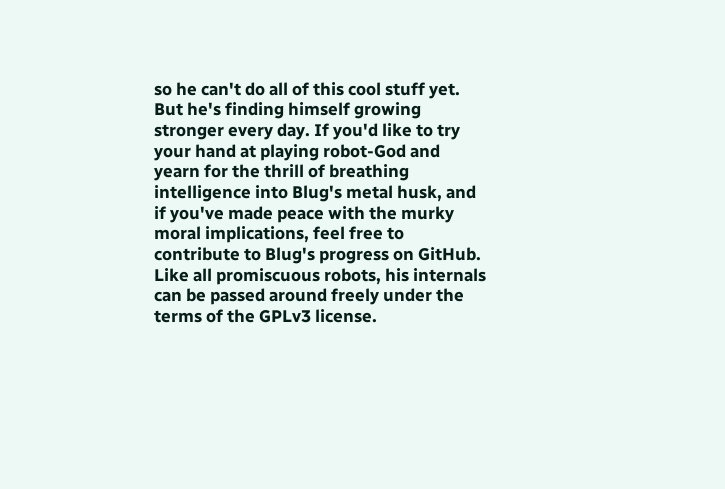so he can't do all of this cool stuff yet. But he's finding himself growing stronger every day. If you'd like to try your hand at playing robot-God and yearn for the thrill of breathing intelligence into Blug's metal husk, and if you've made peace with the murky moral implications, feel free to contribute to Blug's progress on GitHub. Like all promiscuous robots, his internals can be passed around freely under the terms of the GPLv3 license.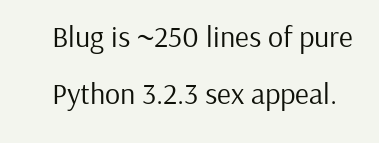Blug is ~250 lines of pure Python 3.2.3 sex appeal.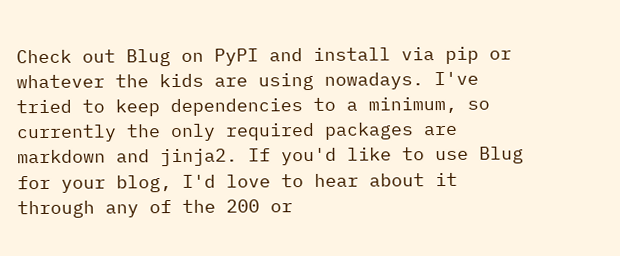Check out Blug on PyPI and install via pip or whatever the kids are using nowadays. I've tried to keep dependencies to a minimum, so currently the only required packages are markdown and jinja2. If you'd like to use Blug for your blog, I'd love to hear about it through any of the 200 or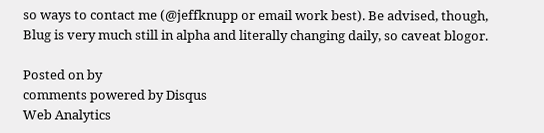so ways to contact me (@jeffknupp or email work best). Be advised, though, Blug is very much still in alpha and literally changing daily, so caveat blogor.

Posted on by
comments powered by Disqus
Web Analytics